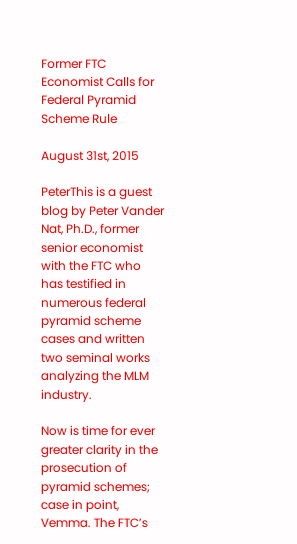Former FTC Economist Calls for Federal Pyramid Scheme Rule

August 31st, 2015

PeterThis is a guest blog by Peter Vander Nat, Ph.D., former senior economist with the FTC who has testified in numerous federal pyramid scheme cases and written two seminal works analyzing the MLM industry.

Now is time for ever greater clarity in the prosecution of pyramid schemes; case in point, Vemma. The FTC’s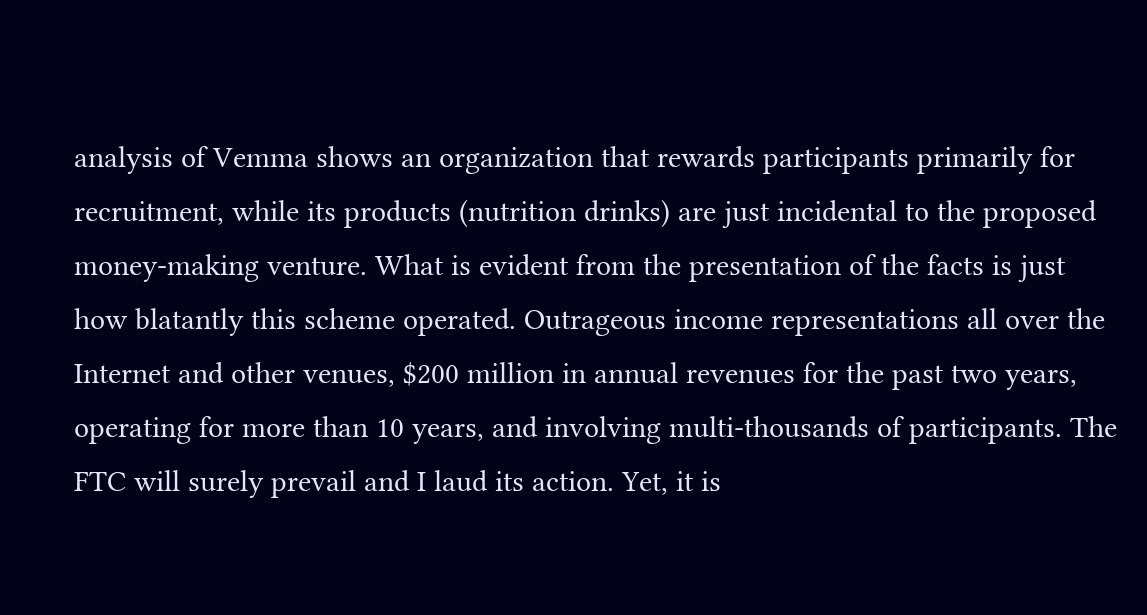analysis of Vemma shows an organization that rewards participants primarily for recruitment, while its products (nutrition drinks) are just incidental to the proposed money-making venture. What is evident from the presentation of the facts is just how blatantly this scheme operated. Outrageous income representations all over the Internet and other venues, $200 million in annual revenues for the past two years, operating for more than 10 years, and involving multi-thousands of participants. The FTC will surely prevail and I laud its action. Yet, it is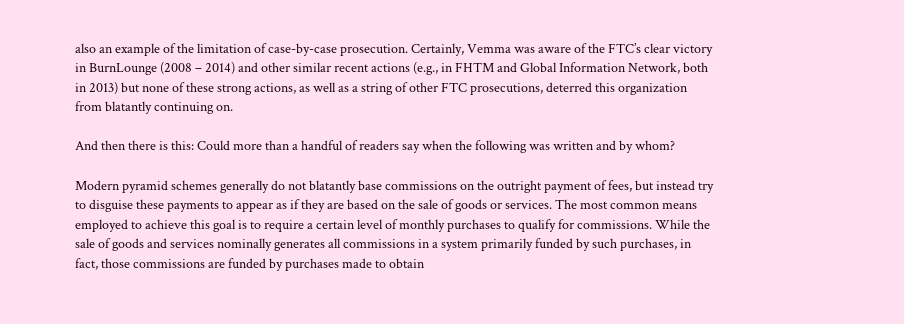also an example of the limitation of case-by-case prosecution. Certainly, Vemma was aware of the FTC’s clear victory in BurnLounge (2008 – 2014) and other similar recent actions (e.g., in FHTM and Global Information Network, both in 2013) but none of these strong actions, as well as a string of other FTC prosecutions, deterred this organization from blatantly continuing on.

And then there is this: Could more than a handful of readers say when the following was written and by whom?

Modern pyramid schemes generally do not blatantly base commissions on the outright payment of fees, but instead try to disguise these payments to appear as if they are based on the sale of goods or services. The most common means employed to achieve this goal is to require a certain level of monthly purchases to qualify for commissions. While the sale of goods and services nominally generates all commissions in a system primarily funded by such purchases, in fact, those commissions are funded by purchases made to obtain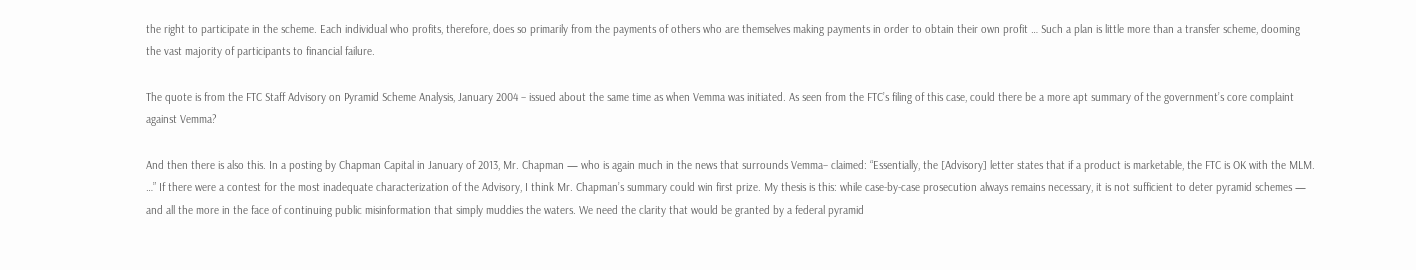the right to participate in the scheme. Each individual who profits, therefore, does so primarily from the payments of others who are themselves making payments in order to obtain their own profit … Such a plan is little more than a transfer scheme, dooming the vast majority of participants to financial failure.

The quote is from the FTC Staff Advisory on Pyramid Scheme Analysis, January 2004 – issued about the same time as when Vemma was initiated. As seen from the FTC’s filing of this case, could there be a more apt summary of the government’s core complaint against Vemma?

And then there is also this. In a posting by Chapman Capital in January of 2013, Mr. Chapman — who is again much in the news that surrounds Vemma– claimed: “Essentially, the [Advisory] letter states that if a product is marketable, the FTC is OK with the MLM. …” If there were a contest for the most inadequate characterization of the Advisory, I think Mr. Chapman’s summary could win first prize. My thesis is this: while case-by-case prosecution always remains necessary, it is not sufficient to deter pyramid schemes — and all the more in the face of continuing public misinformation that simply muddies the waters. We need the clarity that would be granted by a federal pyramid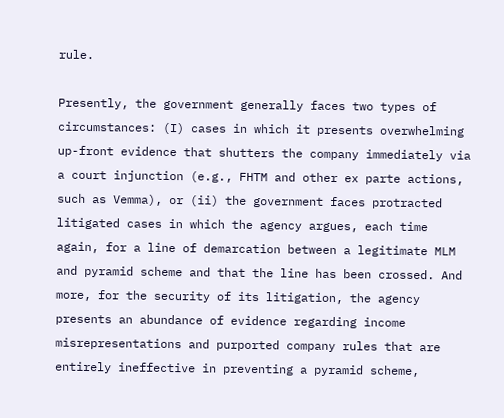rule.

Presently, the government generally faces two types of circumstances: (I) cases in which it presents overwhelming up-front evidence that shutters the company immediately via a court injunction (e.g., FHTM and other ex parte actions, such as Vemma), or (ii) the government faces protracted litigated cases in which the agency argues, each time again, for a line of demarcation between a legitimate MLM and pyramid scheme and that the line has been crossed. And more, for the security of its litigation, the agency presents an abundance of evidence regarding income misrepresentations and purported company rules that are entirely ineffective in preventing a pyramid scheme,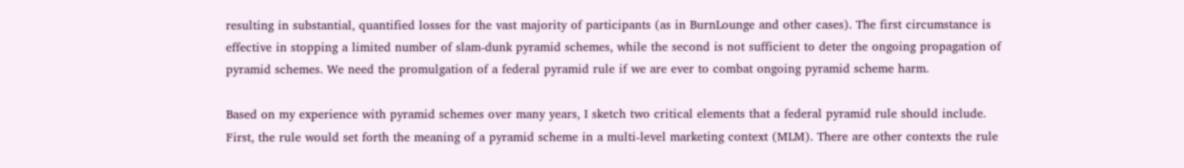resulting in substantial, quantified losses for the vast majority of participants (as in BurnLounge and other cases). The first circumstance is effective in stopping a limited number of slam-dunk pyramid schemes, while the second is not sufficient to deter the ongoing propagation of pyramid schemes. We need the promulgation of a federal pyramid rule if we are ever to combat ongoing pyramid scheme harm.

Based on my experience with pyramid schemes over many years, I sketch two critical elements that a federal pyramid rule should include. First, the rule would set forth the meaning of a pyramid scheme in a multi-level marketing context (MLM). There are other contexts the rule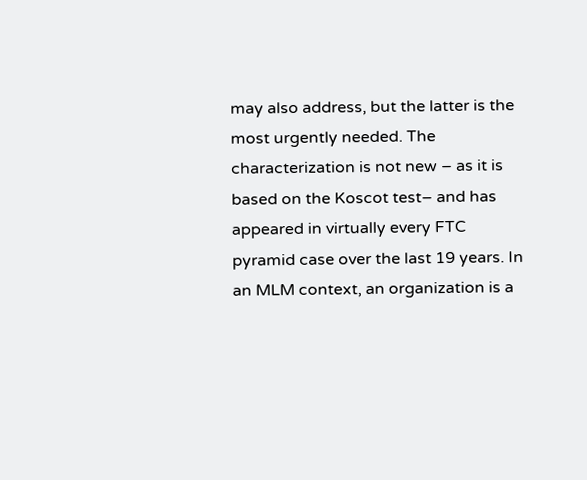may also address, but the latter is the most urgently needed. The characterization is not new – as it is based on the Koscot test– and has appeared in virtually every FTC pyramid case over the last 19 years. In an MLM context, an organization is a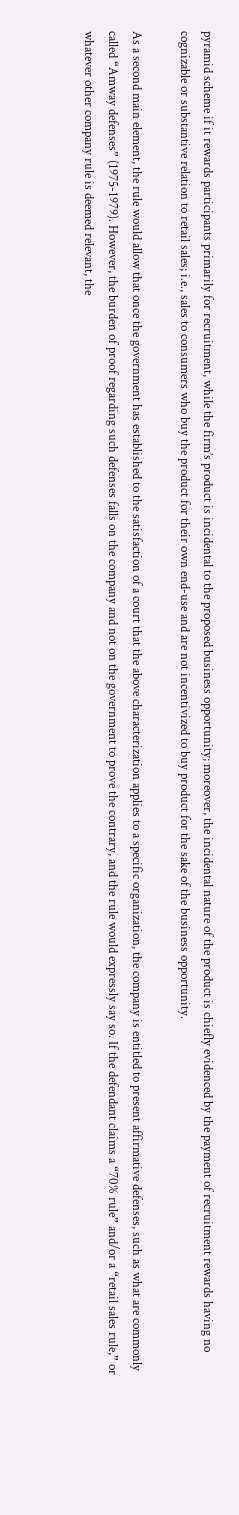pyramid scheme if it rewards participants primarily for recruitment, while the firm’s product is incidental to the proposed business opportunity; moreover, the incidental nature of the product is chiefly evidenced by the payment of recruitment rewards having no cognizable or substantive relation to retail sales; i.e., sales to consumers who buy the product for their own end-use and are not incentivized to buy product for the sake of the business opportunity.

As a second main element, the rule would allow that once the government has established to the satisfaction of a court that the above characterization applies to a specific organization, the company is entitled to present affirmative defenses, such as what are commonly called “Amway defenses” (1975-1979). However, the burden of proof regarding such defenses falls on the company and not on the government to prove the contrary, and the rule would expressly say so. If the defendant claims a “70% rule” and/or a “retail sales rule,” or whatever other company rule is deemed relevant, the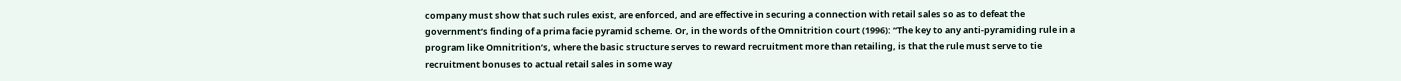company must show that such rules exist, are enforced, and are effective in securing a connection with retail sales so as to defeat the government’s finding of a prima facie pyramid scheme. Or, in the words of the Omnitrition court (1996): “The key to any anti-pyramiding rule in a program like Omnitrition’s, where the basic structure serves to reward recruitment more than retailing, is that the rule must serve to tie recruitment bonuses to actual retail sales in some way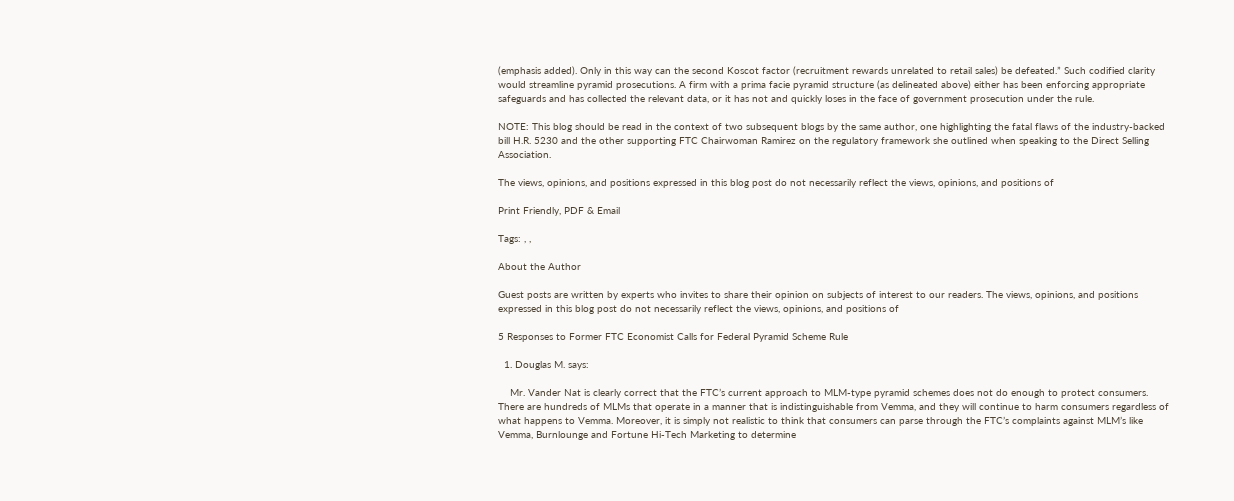(emphasis added). Only in this way can the second Koscot factor (recruitment rewards unrelated to retail sales) be defeated.” Such codified clarity would streamline pyramid prosecutions. A firm with a prima facie pyramid structure (as delineated above) either has been enforcing appropriate safeguards and has collected the relevant data, or it has not and quickly loses in the face of government prosecution under the rule.

NOTE: This blog should be read in the context of two subsequent blogs by the same author, one highlighting the fatal flaws of the industry-backed bill H.R. 5230 and the other supporting FTC Chairwoman Ramirez on the regulatory framework she outlined when speaking to the Direct Selling Association.

The views, opinions, and positions expressed in this blog post do not necessarily reflect the views, opinions, and positions of

Print Friendly, PDF & Email

Tags: , ,

About the Author

Guest posts are written by experts who invites to share their opinion on subjects of interest to our readers. The views, opinions, and positions expressed in this blog post do not necessarily reflect the views, opinions, and positions of

5 Responses to Former FTC Economist Calls for Federal Pyramid Scheme Rule

  1. Douglas M. says:

    Mr. Vander Nat is clearly correct that the FTC’s current approach to MLM-type pyramid schemes does not do enough to protect consumers. There are hundreds of MLMs that operate in a manner that is indistinguishable from Vemma, and they will continue to harm consumers regardless of what happens to Vemma. Moreover, it is simply not realistic to think that consumers can parse through the FTC’s complaints against MLM’s like Vemma, Burnlounge and Fortune Hi-Tech Marketing to determine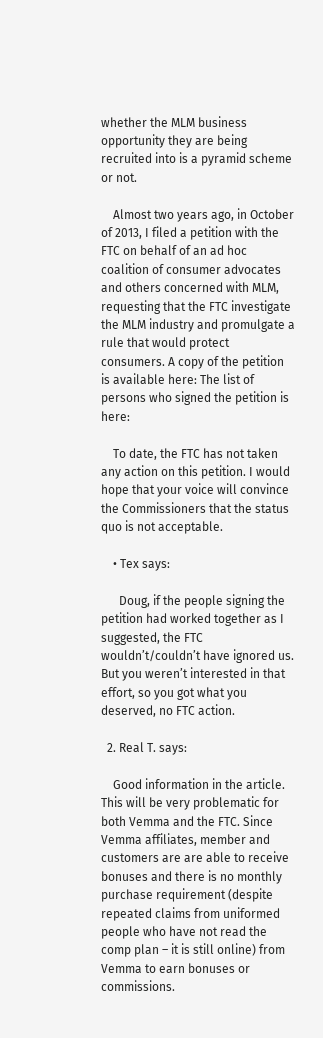whether the MLM business opportunity they are being recruited into is a pyramid scheme or not.

    Almost two years ago, in October of 2013, I filed a petition with the FTC on behalf of an ad hoc coalition of consumer advocates and others concerned with MLM, requesting that the FTC investigate the MLM industry and promulgate a rule that would protect consumers. A copy of the petition is available here: The list of persons who signed the petition is here:

    To date, the FTC has not taken any action on this petition. I would hope that your voice will convince the Commissioners that the status quo is not acceptable.

    • Tex says:

      Doug, if the people signing the petition had worked together as I suggested, the FTC wouldn’t/couldn’t have ignored us. But you weren’t interested in that effort, so you got what you deserved, no FTC action.

  2. Real T. says:

    Good information in the article. This will be very problematic for both Vemma and the FTC. Since Vemma affiliates, member and customers are are able to receive bonuses and there is no monthly purchase requirement (despite repeated claims from uniformed people who have not read the comp plan – it is still online) from Vemma to earn bonuses or commissions.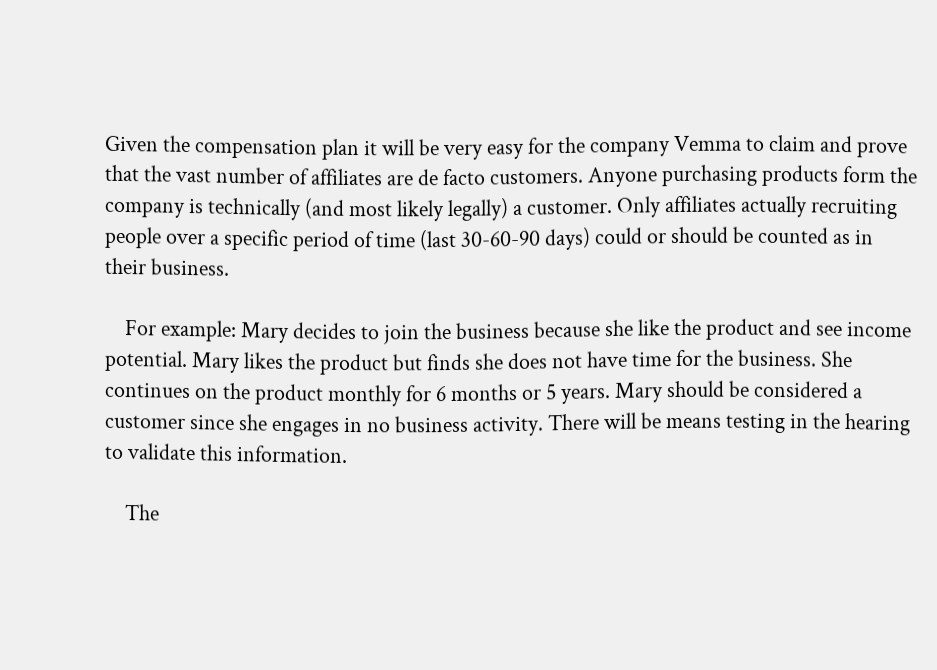Given the compensation plan it will be very easy for the company Vemma to claim and prove that the vast number of affiliates are de facto customers. Anyone purchasing products form the company is technically (and most likely legally) a customer. Only affiliates actually recruiting people over a specific period of time (last 30-60-90 days) could or should be counted as in their business.

    For example: Mary decides to join the business because she like the product and see income potential. Mary likes the product but finds she does not have time for the business. She continues on the product monthly for 6 months or 5 years. Mary should be considered a customer since she engages in no business activity. There will be means testing in the hearing to validate this information.

    The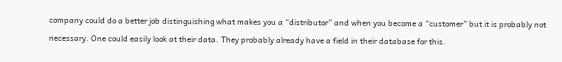company could do a better job distinguishing what makes you a “distributor” and when you become a “customer” but it is probably not necessary. One could easily look at their data. They probably already have a field in their database for this.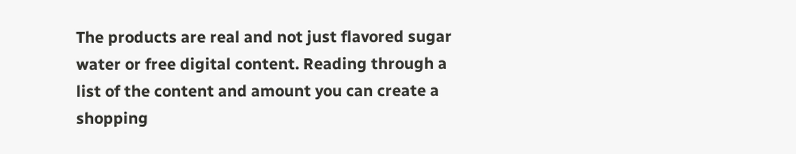The products are real and not just flavored sugar water or free digital content. Reading through a list of the content and amount you can create a shopping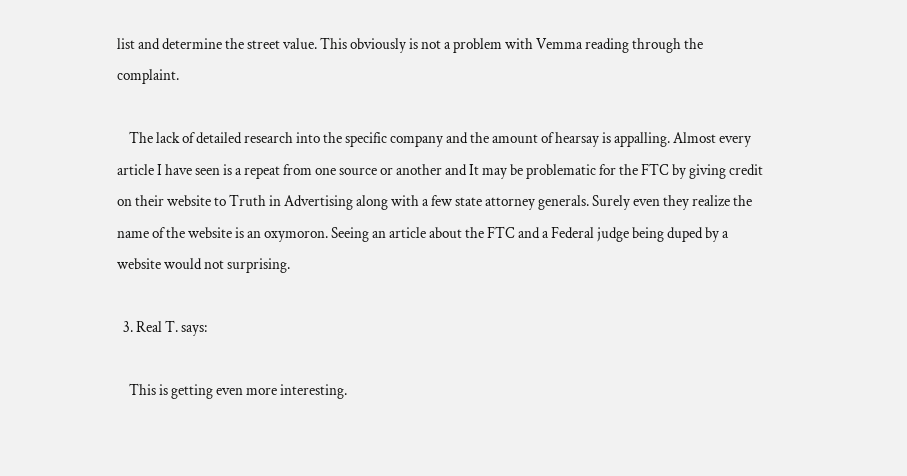list and determine the street value. This obviously is not a problem with Vemma reading through the complaint.

    The lack of detailed research into the specific company and the amount of hearsay is appalling. Almost every article I have seen is a repeat from one source or another and It may be problematic for the FTC by giving credit on their website to Truth in Advertising along with a few state attorney generals. Surely even they realize the name of the website is an oxymoron. Seeing an article about the FTC and a Federal judge being duped by a website would not surprising.

  3. Real T. says:

    This is getting even more interesting.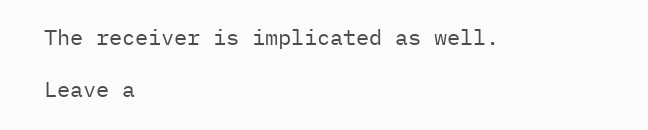The receiver is implicated as well.

Leave a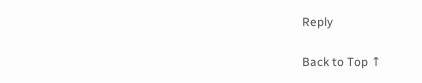Reply

Back to Top ↑